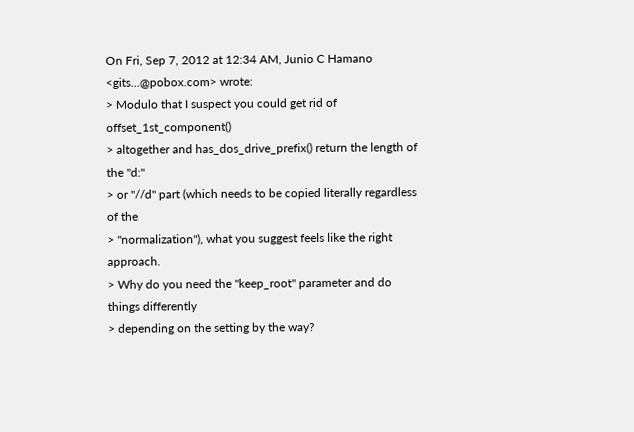On Fri, Sep 7, 2012 at 12:34 AM, Junio C Hamano <gits...@pobox.com> wrote:
> Modulo that I suspect you could get rid of offset_1st_component()
> altogether and has_dos_drive_prefix() return the length of the "d:"
> or "//d" part (which needs to be copied literally regardless of the
> "normalization"), what you suggest feels like the right approach.
> Why do you need the "keep_root" parameter and do things differently
> depending on the setting by the way?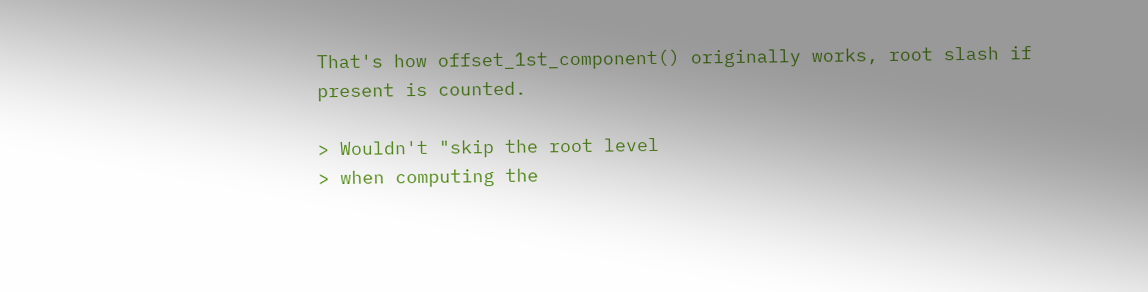That's how offset_1st_component() originally works, root slash if
present is counted.

> Wouldn't "skip the root level
> when computing the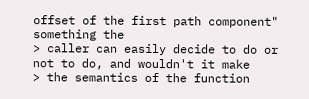offset of the first path component" something the
> caller can easily decide to do or not to do, and wouldn't it make
> the semantics of the function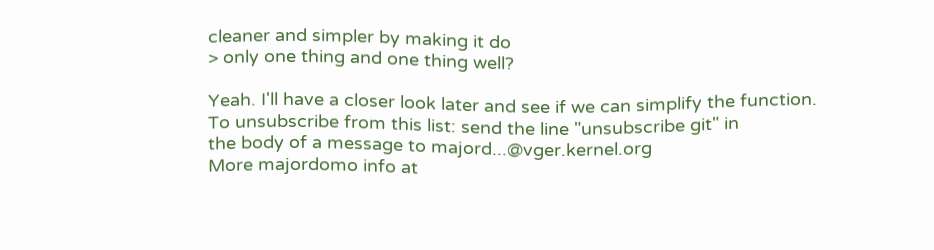cleaner and simpler by making it do
> only one thing and one thing well?

Yeah. I'll have a closer look later and see if we can simplify the function.
To unsubscribe from this list: send the line "unsubscribe git" in
the body of a message to majord...@vger.kernel.org
More majordomo info at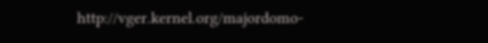http://vger.kernel.org/majordomo-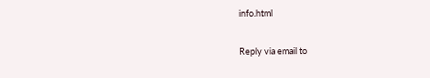info.html

Reply via email to